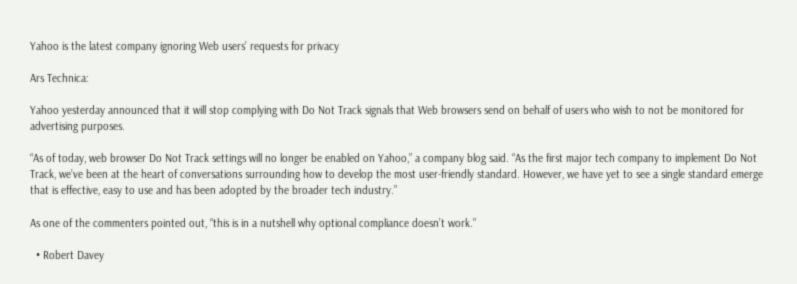Yahoo is the latest company ignoring Web users’ requests for privacy

Ars Technica:

Yahoo yesterday announced that it will stop complying with Do Not Track signals that Web browsers send on behalf of users who wish to not be monitored for advertising purposes.

“As of today, web browser Do Not Track settings will no longer be enabled on Yahoo,” a company blog said. “As the first major tech company to implement Do Not Track, we’ve been at the heart of conversations surrounding how to develop the most user-friendly standard. However, we have yet to see a single standard emerge that is effective, easy to use and has been adopted by the broader tech industry.”

As one of the commenters pointed out, “this is in a nutshell why optional compliance doesn’t work.”

  • Robert Davey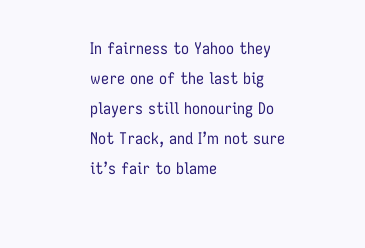In fairness to Yahoo they were one of the last big players still honouring Do Not Track, and I’m not sure it’s fair to blame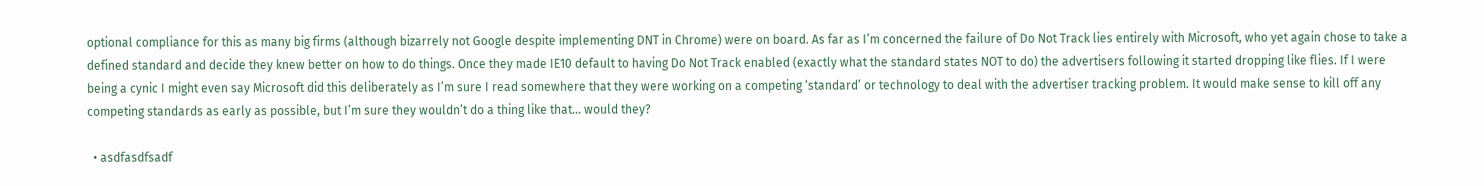optional compliance for this as many big firms (although bizarrely not Google despite implementing DNT in Chrome) were on board. As far as I’m concerned the failure of Do Not Track lies entirely with Microsoft, who yet again chose to take a defined standard and decide they knew better on how to do things. Once they made IE10 default to having Do Not Track enabled (exactly what the standard states NOT to do) the advertisers following it started dropping like flies. If I were being a cynic I might even say Microsoft did this deliberately as I’m sure I read somewhere that they were working on a competing ‘standard’ or technology to deal with the advertiser tracking problem. It would make sense to kill off any competing standards as early as possible, but I’m sure they wouldn’t do a thing like that… would they?

  • asdfasdfsadf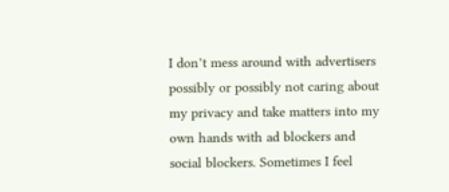I don’t mess around with advertisers possibly or possibly not caring about my privacy and take matters into my own hands with ad blockers and social blockers. Sometimes I feel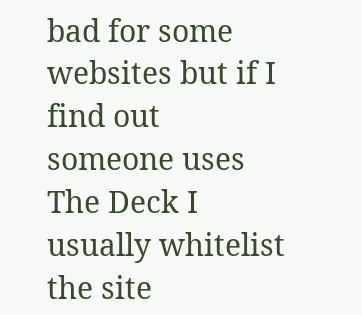bad for some websites but if I find out someone uses The Deck I usually whitelist the site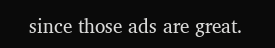since those ads are great.